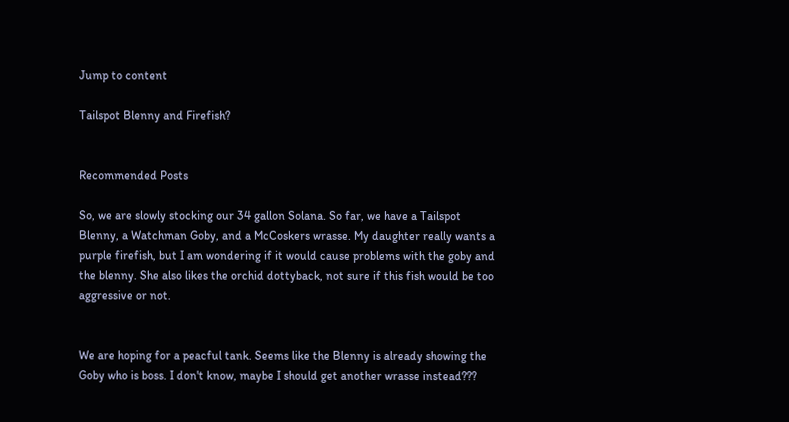Jump to content

Tailspot Blenny and Firefish?


Recommended Posts

So, we are slowly stocking our 34 gallon Solana. So far, we have a Tailspot Blenny, a Watchman Goby, and a McCoskers wrasse. My daughter really wants a purple firefish, but I am wondering if it would cause problems with the goby and the blenny. She also likes the orchid dottyback, not sure if this fish would be too aggressive or not.


We are hoping for a peacful tank. Seems like the Blenny is already showing the Goby who is boss. I don't know, maybe I should get another wrasse instead???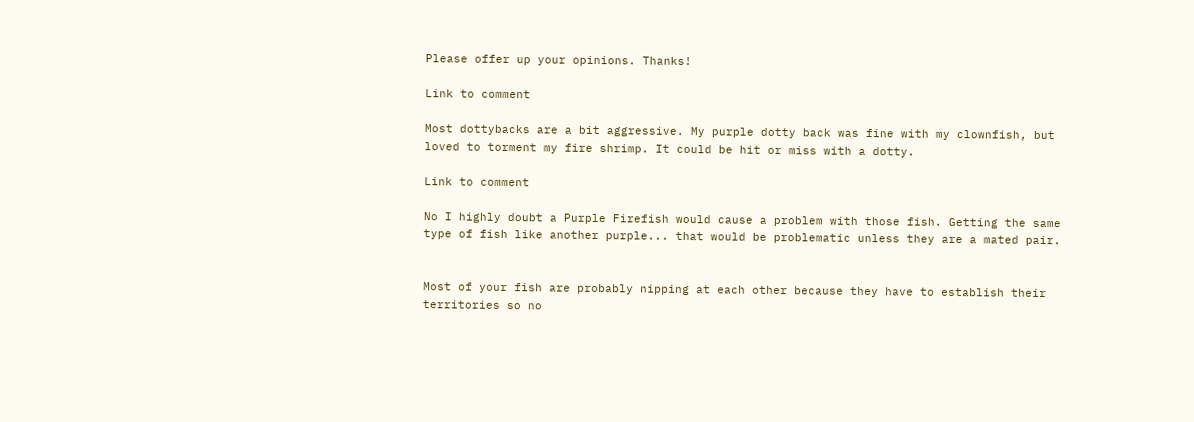Please offer up your opinions. Thanks!

Link to comment

Most dottybacks are a bit aggressive. My purple dotty back was fine with my clownfish, but loved to torment my fire shrimp. It could be hit or miss with a dotty.

Link to comment

No I highly doubt a Purple Firefish would cause a problem with those fish. Getting the same type of fish like another purple... that would be problematic unless they are a mated pair.


Most of your fish are probably nipping at each other because they have to establish their territories so no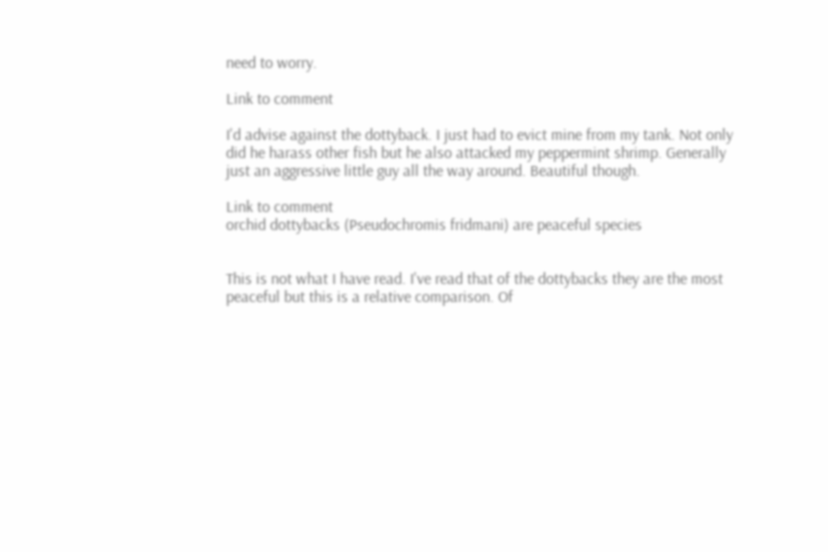need to worry.

Link to comment

I'd advise against the dottyback. I just had to evict mine from my tank. Not only did he harass other fish but he also attacked my peppermint shrimp. Generally just an aggressive little guy all the way around. Beautiful though.

Link to comment
orchid dottybacks (Pseudochromis fridmani) are peaceful species


This is not what I have read. I've read that of the dottybacks they are the most peaceful but this is a relative comparison. Of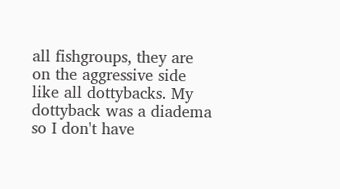all fishgroups, they are on the aggressive side like all dottybacks. My dottyback was a diadema so I don't have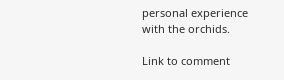personal experience with the orchids.

Link to comment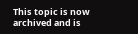This topic is now archived and is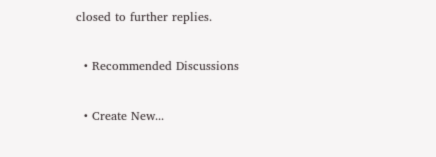closed to further replies.

  • Recommended Discussions

  • Create New...